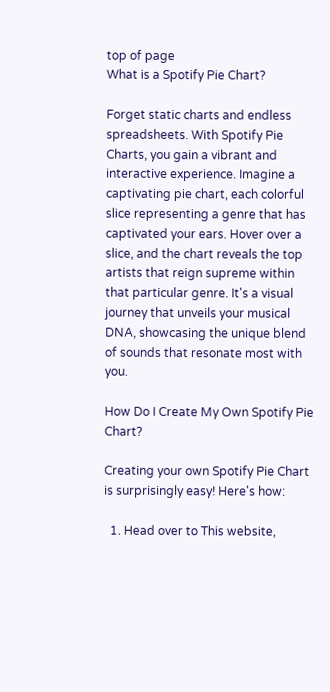top of page
What is a Spotify Pie Chart?

Forget static charts and endless spreadsheets. With Spotify Pie Charts, you gain a vibrant and interactive experience. Imagine a captivating pie chart, each colorful slice representing a genre that has captivated your ears. Hover over a slice, and the chart reveals the top artists that reign supreme within that particular genre. It's a visual journey that unveils your musical DNA, showcasing the unique blend of sounds that resonate most with you.

How Do I Create My Own Spotify Pie Chart?

Creating your own Spotify Pie Chart is surprisingly easy! Here's how:

  1. Head over to This website,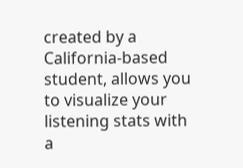created by a California-based student, allows you to visualize your listening stats with a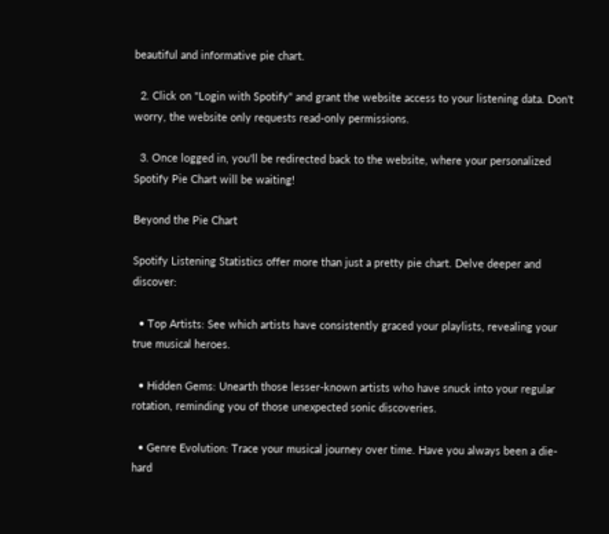beautiful and informative pie chart.

  2. Click on "Login with Spotify" and grant the website access to your listening data. Don't worry, the website only requests read-only permissions.

  3. Once logged in, you'll be redirected back to the website, where your personalized Spotify Pie Chart will be waiting!

Beyond the Pie Chart

Spotify Listening Statistics offer more than just a pretty pie chart. Delve deeper and discover:

  • Top Artists: See which artists have consistently graced your playlists, revealing your true musical heroes.

  • Hidden Gems: Unearth those lesser-known artists who have snuck into your regular rotation, reminding you of those unexpected sonic discoveries.

  • Genre Evolution: Trace your musical journey over time. Have you always been a die-hard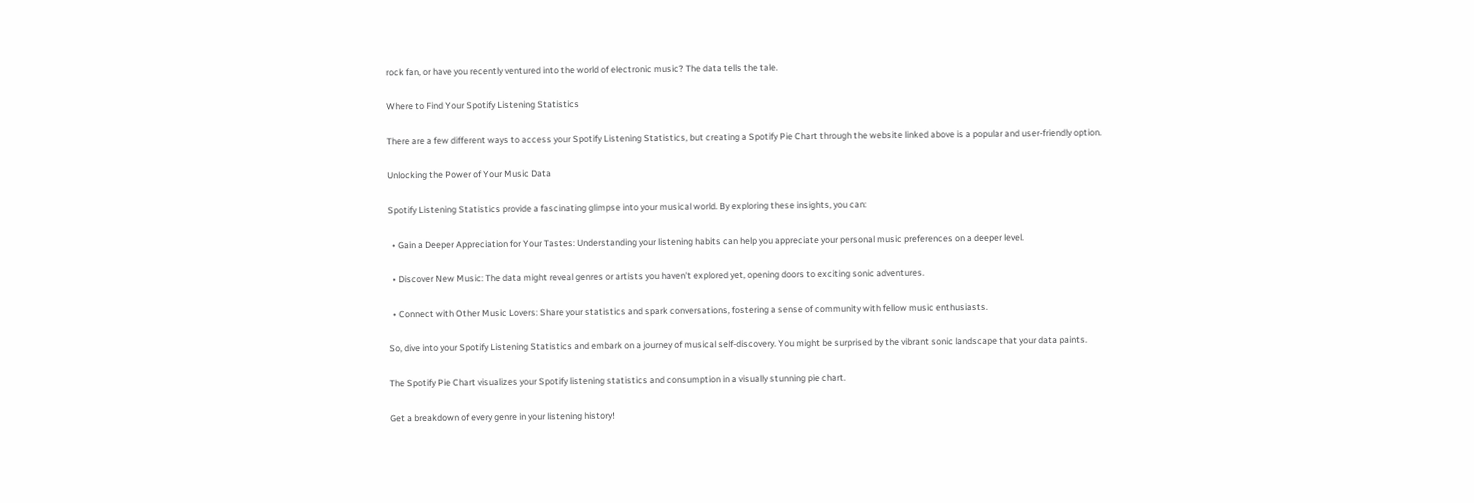rock fan, or have you recently ventured into the world of electronic music? The data tells the tale.

Where to Find Your Spotify Listening Statistics

There are a few different ways to access your Spotify Listening Statistics, but creating a Spotify Pie Chart through the website linked above is a popular and user-friendly option.

Unlocking the Power of Your Music Data

Spotify Listening Statistics provide a fascinating glimpse into your musical world. By exploring these insights, you can:

  • Gain a Deeper Appreciation for Your Tastes: Understanding your listening habits can help you appreciate your personal music preferences on a deeper level.

  • Discover New Music: The data might reveal genres or artists you haven't explored yet, opening doors to exciting sonic adventures.

  • Connect with Other Music Lovers: Share your statistics and spark conversations, fostering a sense of community with fellow music enthusiasts.

So, dive into your Spotify Listening Statistics and embark on a journey of musical self-discovery. You might be surprised by the vibrant sonic landscape that your data paints.

The Spotify Pie Chart visualizes your Spotify listening statistics and consumption in a visually stunning pie chart.

Get a breakdown of every genre in your listening history!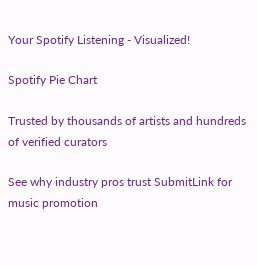Your Spotify Listening - Visualized!

Spotify Pie Chart

Trusted by thousands of artists and hundreds of verified curators

See why industry pros trust SubmitLink for music promotion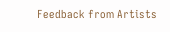Feedback from Artists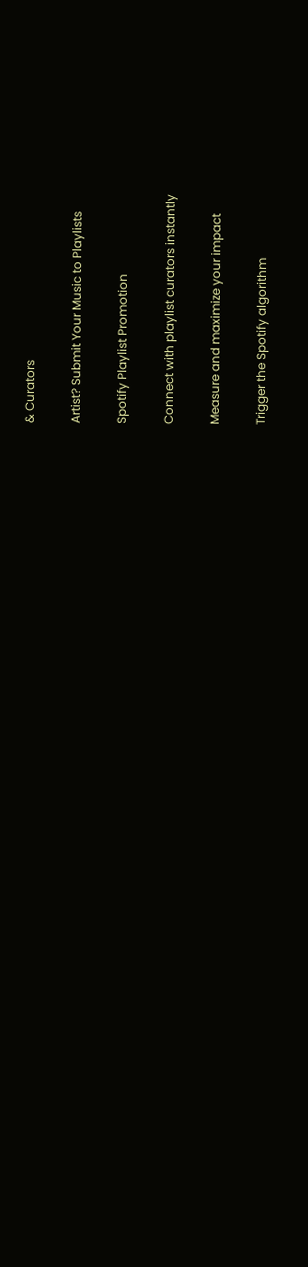& Curators

Artist? Submit Your Music to Playlists

Spotify Playlist Promotion

Connect with playlist curators instantly

Measure and maximize your impact

Trigger the Spotify algorithm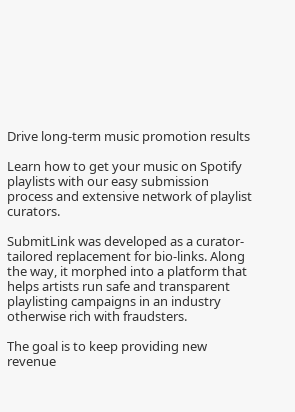Drive long-term music promotion results

Learn how to get your music on Spotify playlists with our easy submission process and extensive network of playlist curators.

SubmitLink was developed as a curator-tailored replacement for bio-links. Along the way, it morphed into a platform that helps artists run safe and transparent playlisting campaigns in an industry otherwise rich with fraudsters.

The goal is to keep providing new revenue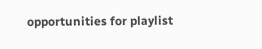opportunities for playlist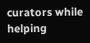curators while helping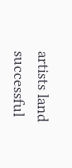artists land successful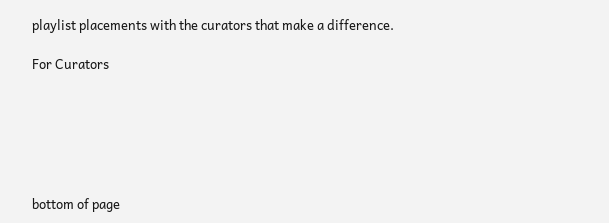playlist placements with the curators that make a difference.

For Curators






bottom of page